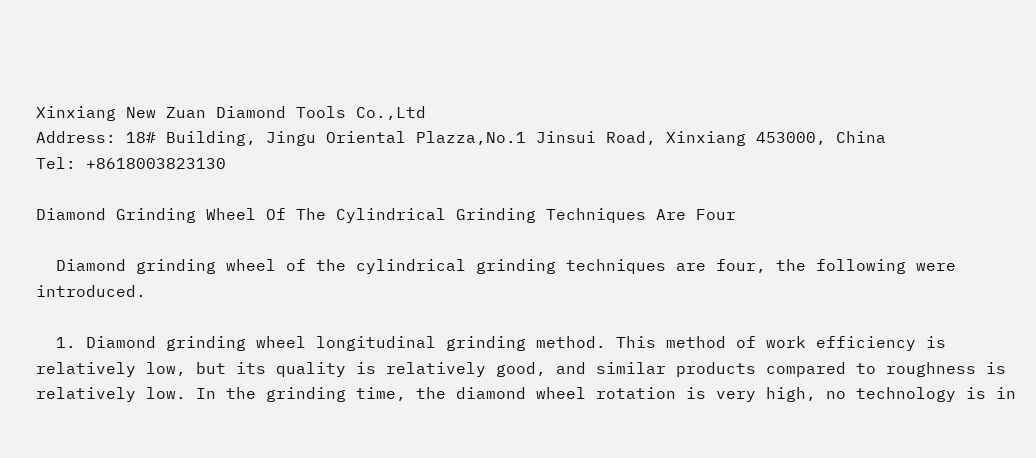Xinxiang New Zuan Diamond Tools Co.,Ltd
Address: 18# Building, Jingu Oriental Plazza,No.1 Jinsui Road, Xinxiang 453000, China
Tel: +8618003823130

Diamond Grinding Wheel Of The Cylindrical Grinding Techniques Are Four

  Diamond grinding wheel of the cylindrical grinding techniques are four, the following were introduced.

  1. Diamond grinding wheel longitudinal grinding method. This method of work efficiency is relatively low, but its quality is relatively good, and similar products compared to roughness is relatively low. In the grinding time, the diamond wheel rotation is very high, no technology is in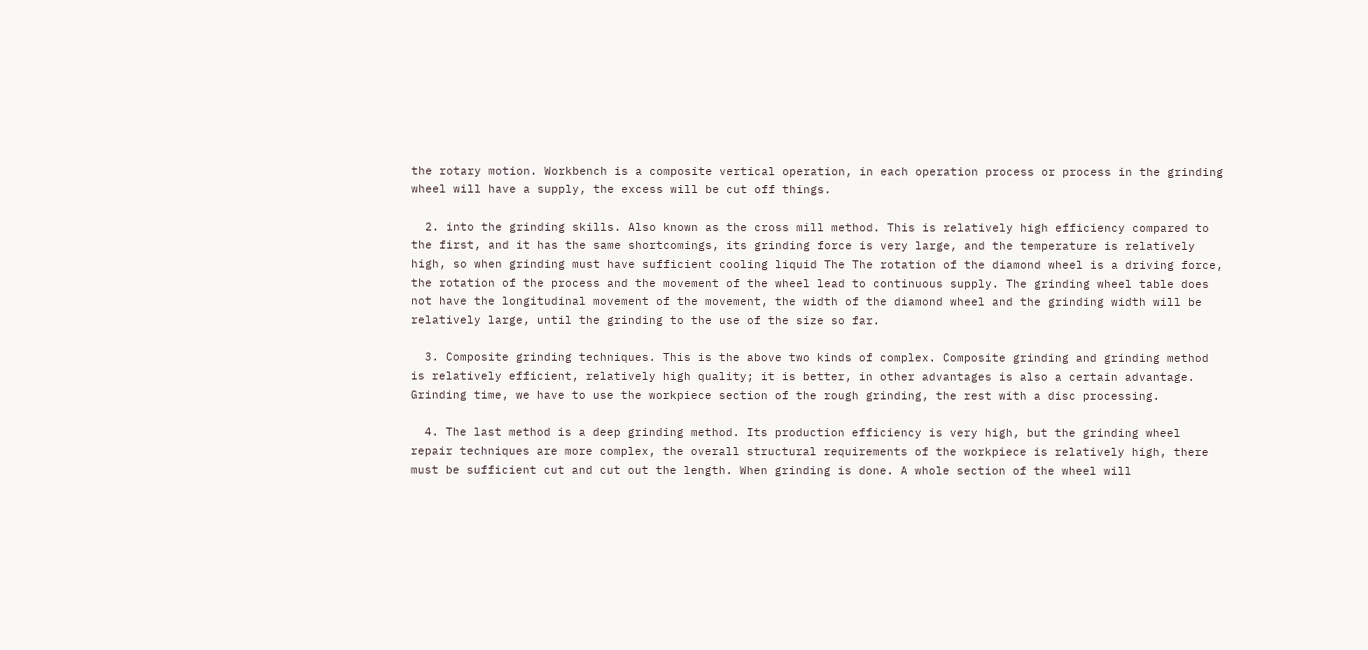the rotary motion. Workbench is a composite vertical operation, in each operation process or process in the grinding wheel will have a supply, the excess will be cut off things.

  2. into the grinding skills. Also known as the cross mill method. This is relatively high efficiency compared to the first, and it has the same shortcomings, its grinding force is very large, and the temperature is relatively high, so when grinding must have sufficient cooling liquid The The rotation of the diamond wheel is a driving force, the rotation of the process and the movement of the wheel lead to continuous supply. The grinding wheel table does not have the longitudinal movement of the movement, the width of the diamond wheel and the grinding width will be relatively large, until the grinding to the use of the size so far.

  3. Composite grinding techniques. This is the above two kinds of complex. Composite grinding and grinding method is relatively efficient, relatively high quality; it is better, in other advantages is also a certain advantage. Grinding time, we have to use the workpiece section of the rough grinding, the rest with a disc processing.

  4. The last method is a deep grinding method. Its production efficiency is very high, but the grinding wheel repair techniques are more complex, the overall structural requirements of the workpiece is relatively high, there must be sufficient cut and cut out the length. When grinding is done. A whole section of the wheel will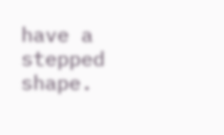have a stepped shape.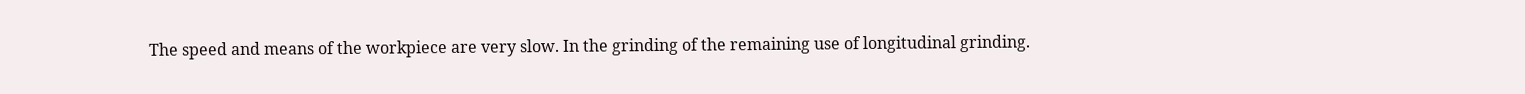The speed and means of the workpiece are very slow. In the grinding of the remaining use of longitudinal grinding.